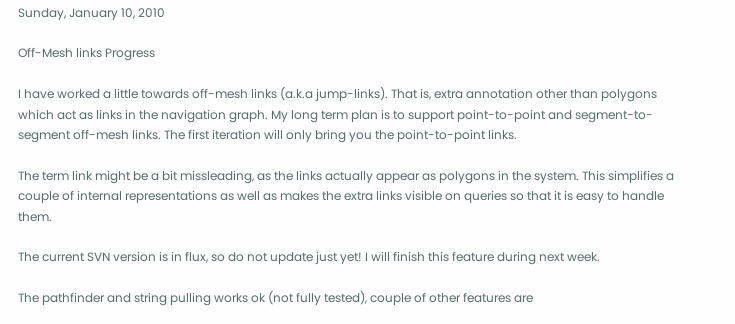Sunday, January 10, 2010

Off-Mesh links Progress

I have worked a little towards off-mesh links (a.k.a jump-links). That is, extra annotation other than polygons which act as links in the navigation graph. My long term plan is to support point-to-point and segment-to-segment off-mesh links. The first iteration will only bring you the point-to-point links.

The term link might be a bit missleading, as the links actually appear as polygons in the system. This simplifies a couple of internal representations as well as makes the extra links visible on queries so that it is easy to handle them.

The current SVN version is in flux, so do not update just yet! I will finish this feature during next week.

The pathfinder and string pulling works ok (not fully tested), couple of other features are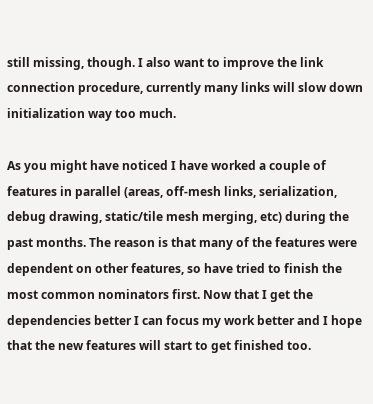still missing, though. I also want to improve the link connection procedure, currently many links will slow down initialization way too much.

As you might have noticed I have worked a couple of features in parallel (areas, off-mesh links, serialization, debug drawing, static/tile mesh merging, etc) during the past months. The reason is that many of the features were dependent on other features, so have tried to finish the most common nominators first. Now that I get the dependencies better I can focus my work better and I hope that the new features will start to get finished too.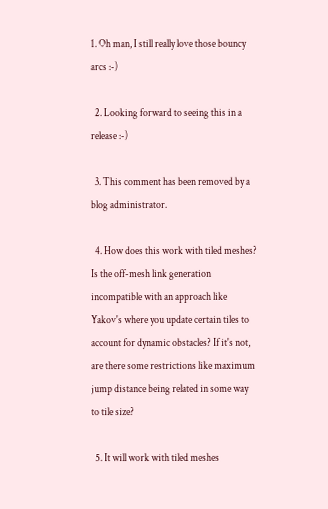1. Oh man, I still really love those bouncy arcs :-)

  2. Looking forward to seeing this in a release :-)

  3. This comment has been removed by a blog administrator.

  4. How does this work with tiled meshes? Is the off-mesh link generation incompatible with an approach like Yakov's where you update certain tiles to account for dynamic obstacles? If it's not, are there some restrictions like maximum jump distance being related in some way to tile size?

  5. It will work with tiled meshes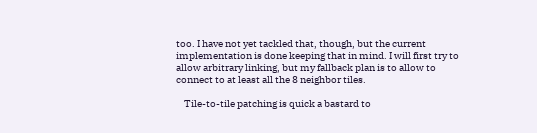too. I have not yet tackled that, though, but the current implementation is done keeping that in mind. I will first try to allow arbitrary linking, but my fallback plan is to allow to connect to at least all the 8 neighbor tiles.

    Tile-to-tile patching is quick a bastard to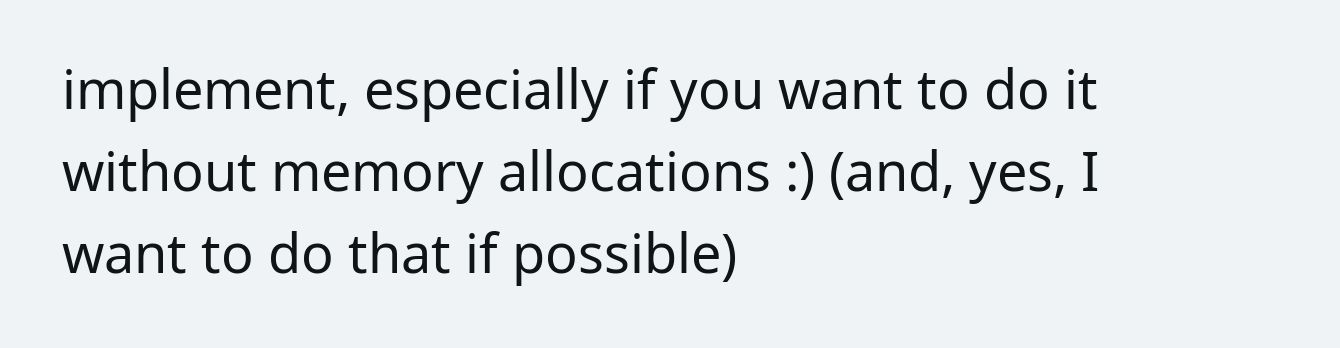implement, especially if you want to do it without memory allocations :) (and, yes, I want to do that if possible)